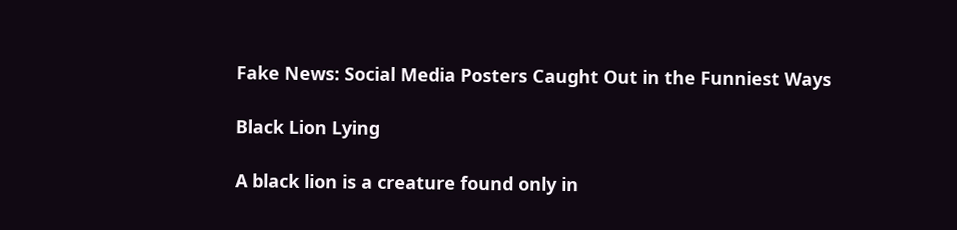Fake News: Social Media Posters Caught Out in the Funniest Ways

Black Lion Lying

A black lion is a creature found only in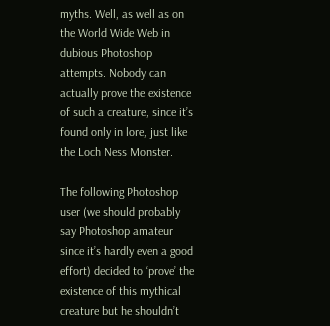myths. Well, as well as on the World Wide Web in dubious Photoshop attempts. Nobody can actually prove the existence of such a creature, since it’s found only in lore, just like the Loch Ness Monster.

The following Photoshop user (we should probably say Photoshop amateur since it’s hardly even a good effort) decided to ‘prove’ the existence of this mythical creature but he shouldn’t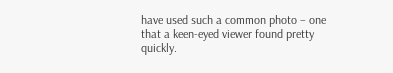have used such a common photo – one that a keen-eyed viewer found pretty quickly.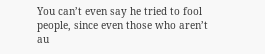You can’t even say he tried to fool people, since even those who aren’t au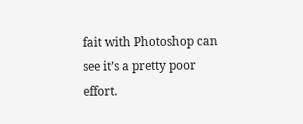fait with Photoshop can see it’s a pretty poor effort.